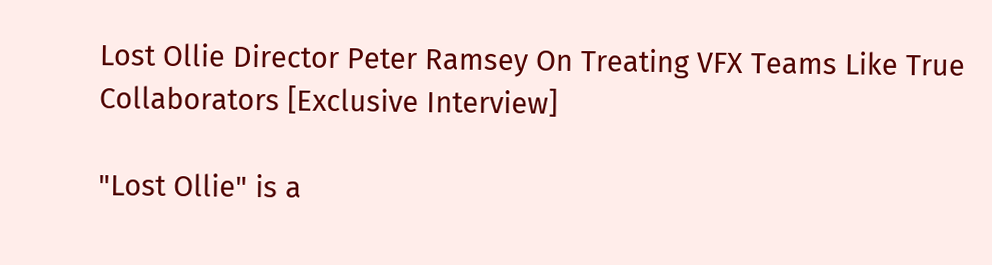Lost Ollie Director Peter Ramsey On Treating VFX Teams Like True Collaborators [Exclusive Interview]

"Lost Ollie" is a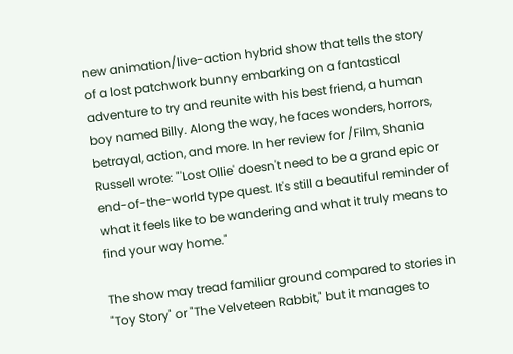new animation/live-action hybrid show that tells the story of a lost patchwork bunny embarking on a fantastical adventure to try and reunite with his best friend, a human boy named Billy. Along the way, he faces wonders, horrors, betrayal, action, and more. In her review for /Film, Shania Russell wrote: "'Lost Ollie' doesn't need to be a grand epic or end-of-the-world type quest. It's still a beautiful reminder of what it feels like to be wandering and what it truly means to find your way home."

The show may tread familiar ground compared to stories in "Toy Story" or "The Velveteen Rabbit," but it manages to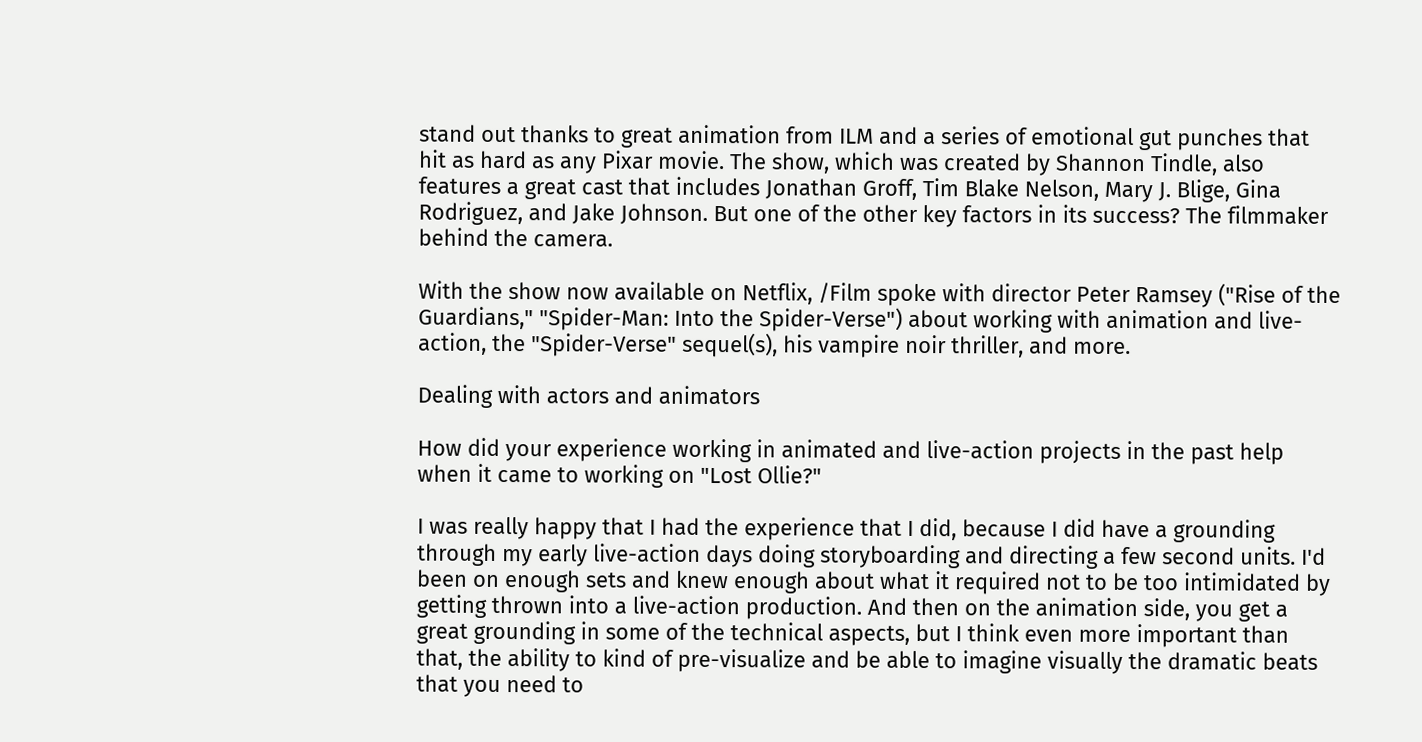stand out thanks to great animation from ILM and a series of emotional gut punches that hit as hard as any Pixar movie. The show, which was created by Shannon Tindle, also features a great cast that includes Jonathan Groff, Tim Blake Nelson, Mary J. Blige, Gina Rodriguez, and Jake Johnson. But one of the other key factors in its success? The filmmaker behind the camera.

With the show now available on Netflix, /Film spoke with director Peter Ramsey ("Rise of the Guardians," "Spider-Man: Into the Spider-Verse") about working with animation and live-action, the "Spider-Verse" sequel(s), his vampire noir thriller, and more.

Dealing with actors and animators

How did your experience working in animated and live-action projects in the past help when it came to working on "Lost Ollie?"

I was really happy that I had the experience that I did, because I did have a grounding through my early live-action days doing storyboarding and directing a few second units. I'd been on enough sets and knew enough about what it required not to be too intimidated by getting thrown into a live-action production. And then on the animation side, you get a great grounding in some of the technical aspects, but I think even more important than that, the ability to kind of pre-visualize and be able to imagine visually the dramatic beats that you need to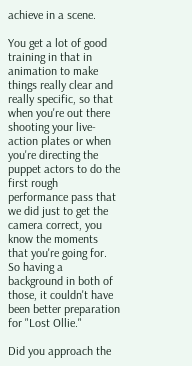achieve in a scene.

You get a lot of good training in that in animation to make things really clear and really specific, so that when you're out there shooting your live-action plates or when you're directing the puppet actors to do the first rough performance pass that we did just to get the camera correct, you know the moments that you're going for. So having a background in both of those, it couldn't have been better preparation for "Lost Ollie."

Did you approach the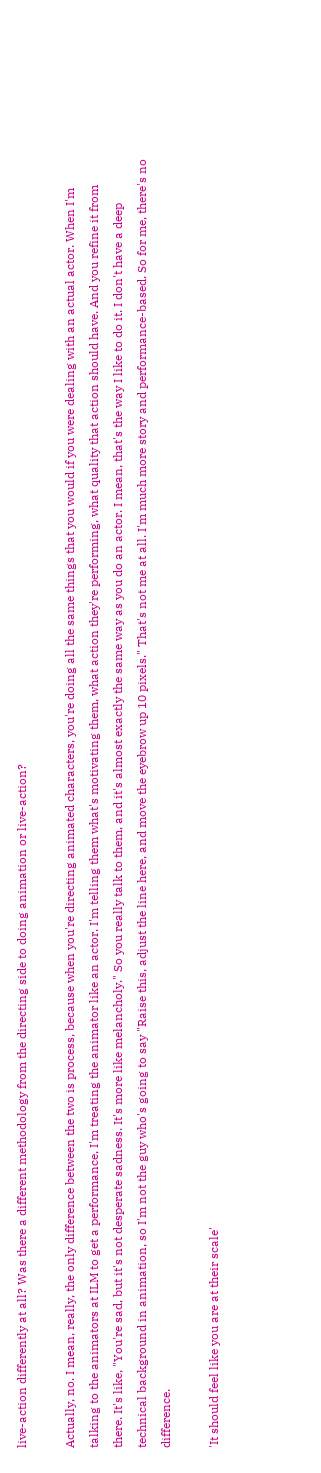live-action differently at all? Was there a different methodology from the directing side to doing animation or live-action?

Actually, no. I mean, really, the only difference between the two is process, because when you're directing animated characters, you're doing all the same things that you would if you were dealing with an actual actor. When I'm talking to the animators at ILM to get a performance, I'm treating the animator like an actor. I'm telling them what's motivating them, what action they're performing, what quality that action should have. And you refine it from there. It's like, "You're sad, but it's not desperate sadness. It's more like melancholy." So you really talk to them, and it's almost exactly the same way as you do an actor. I mean, that's the way I like to do it. I don't have a deep technical background in animation, so I'm not the guy who's going to say "Raise this, adjust the line here, and move the eyebrow up 10 pixels." That's not me at all. I'm much more story and performance-based. So for me, there's no difference.

'It should feel like you are at their scale'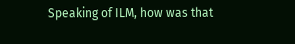Speaking of ILM, how was that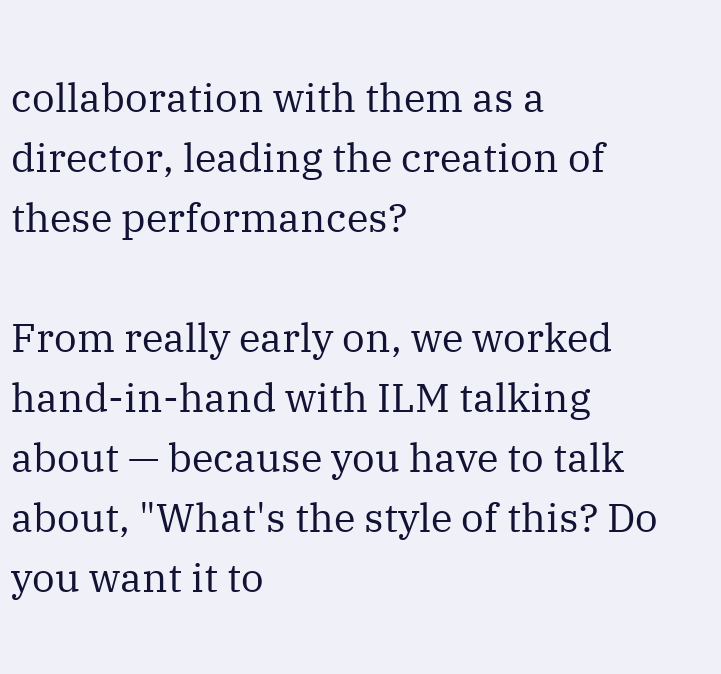collaboration with them as a director, leading the creation of these performances?

From really early on, we worked hand-in-hand with ILM talking about — because you have to talk about, "What's the style of this? Do you want it to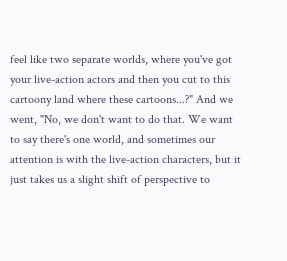feel like two separate worlds, where you've got your live-action actors and then you cut to this cartoony land where these cartoons...?" And we went, "No, we don't want to do that. We want to say there's one world, and sometimes our attention is with the live-action characters, but it just takes us a slight shift of perspective to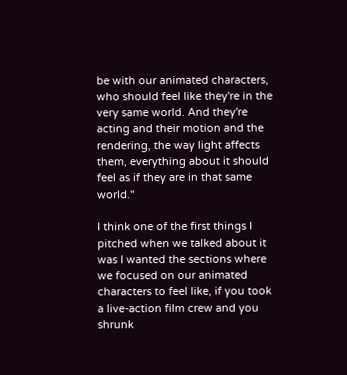be with our animated characters, who should feel like they're in the very same world. And they're acting and their motion and the rendering, the way light affects them, everything about it should feel as if they are in that same world."

I think one of the first things I pitched when we talked about it was I wanted the sections where we focused on our animated characters to feel like, if you took a live-action film crew and you shrunk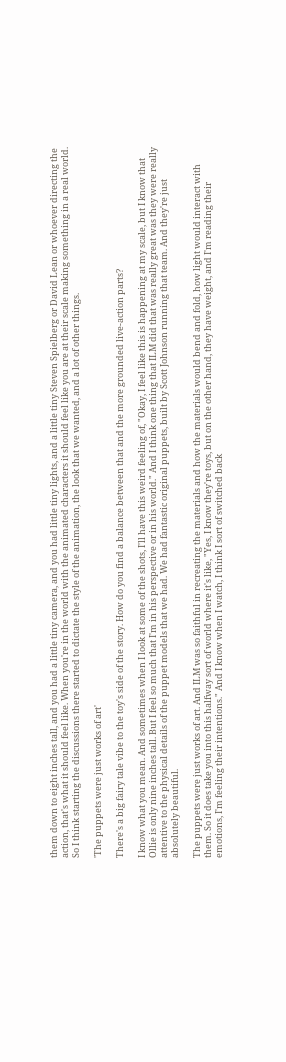them down to eight inches tall, and you had a little tiny camera, and you had little tiny lights, and a little tiny Steven Spielberg or David Lean or whoever directing the action, that's what it should feel like. When you're in the world with the animated characters it should feel like you are at their scale making something in a real world. So I think starting the discussions there started to dictate the style of the animation, the look that we wanted, and a lot of other things.

'The puppets were just works of art'

There's a big fairy tale vibe to the toy's side of the story. How do you find a balance between that and the more grounded live-action parts?

I know what you mean. And sometimes when I look at some of the shots, I'll have this weird feeling of, "Okay, I feel like this is happening at my scale, but I know that Ollie is only nine inches tall. But I feel so much that I'm in his perspective or in his world." And I think one thing that ILM did that was really great was they were really attentive to the physical details of the puppet models that we had. We had fantastic original puppets, built by Scott Johnson running that team. And they're just absolutely beautiful.

The puppets were just works of art. And ILM was so faithful in recreating the materials and how the materials would bend and fold, how light would interact with them. So it does take you into this halfway sort of world where it's like, "Yes, I know they're toys, but on the other hand, they have weight, and I'm reading their emotions, I'm feeling their intentions." And I know when I watch, I think I sort of switched back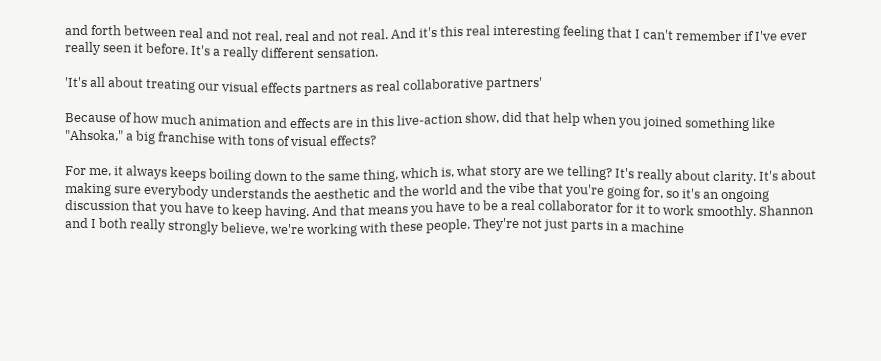and forth between real and not real, real and not real. And it's this real interesting feeling that I can't remember if I've ever really seen it before. It's a really different sensation.

'It's all about treating our visual effects partners as real collaborative partners'

Because of how much animation and effects are in this live-action show, did that help when you joined something like "Ahsoka," a big franchise with tons of visual effects?

For me, it always keeps boiling down to the same thing, which is, what story are we telling? It's really about clarity. It's about making sure everybody understands the aesthetic and the world and the vibe that you're going for, so it's an ongoing discussion that you have to keep having. And that means you have to be a real collaborator for it to work smoothly. Shannon and I both really strongly believe, we're working with these people. They're not just parts in a machine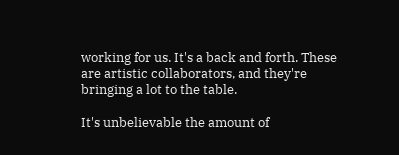working for us. It's a back and forth. These are artistic collaborators, and they're bringing a lot to the table.

It's unbelievable the amount of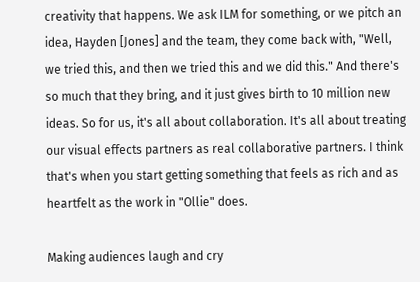creativity that happens. We ask ILM for something, or we pitch an idea, Hayden [Jones] and the team, they come back with, "Well, we tried this, and then we tried this and we did this." And there's so much that they bring, and it just gives birth to 10 million new ideas. So for us, it's all about collaboration. It's all about treating our visual effects partners as real collaborative partners. I think that's when you start getting something that feels as rich and as heartfelt as the work in "Ollie" does.

Making audiences laugh and cry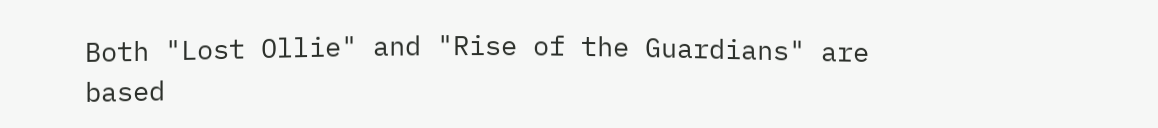Both "Lost Ollie" and "Rise of the Guardians" are based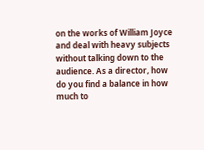on the works of William Joyce and deal with heavy subjects without talking down to the audience. As a director, how do you find a balance in how much to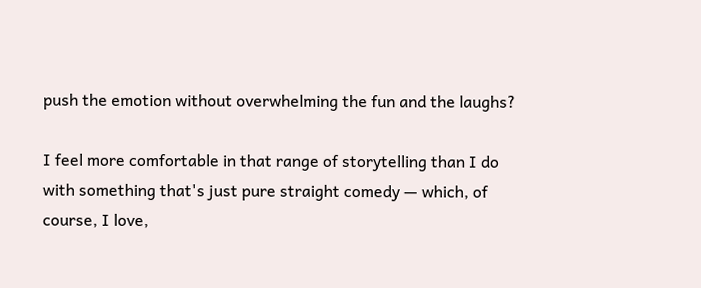push the emotion without overwhelming the fun and the laughs?

I feel more comfortable in that range of storytelling than I do with something that's just pure straight comedy — which, of course, I love,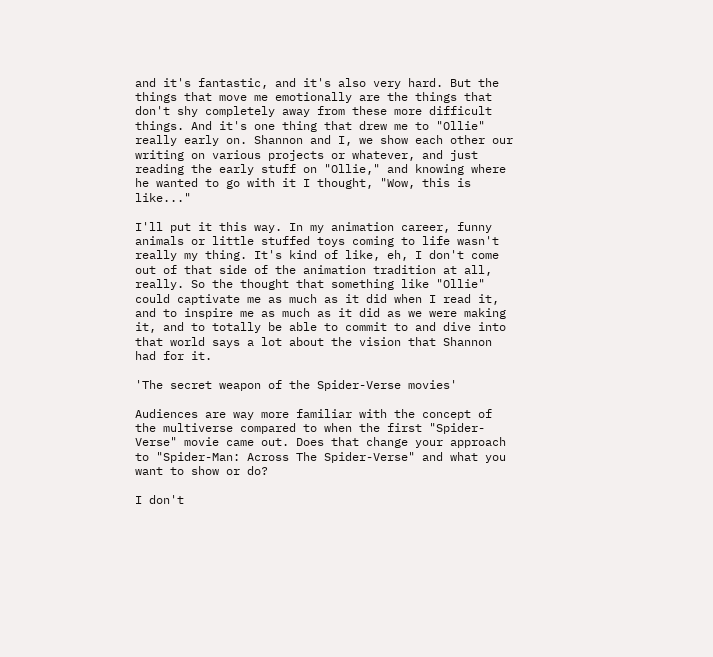and it's fantastic, and it's also very hard. But the things that move me emotionally are the things that don't shy completely away from these more difficult things. And it's one thing that drew me to "Ollie" really early on. Shannon and I, we show each other our writing on various projects or whatever, and just reading the early stuff on "Ollie," and knowing where he wanted to go with it I thought, "Wow, this is like..."

I'll put it this way. In my animation career, funny animals or little stuffed toys coming to life wasn't really my thing. It's kind of like, eh, I don't come out of that side of the animation tradition at all, really. So the thought that something like "Ollie" could captivate me as much as it did when I read it, and to inspire me as much as it did as we were making it, and to totally be able to commit to and dive into that world says a lot about the vision that Shannon had for it.

'The secret weapon of the Spider-Verse movies'

Audiences are way more familiar with the concept of the multiverse compared to when the first "Spider-Verse" movie came out. Does that change your approach to "Spider-Man: Across The Spider-Verse" and what you want to show or do?

I don't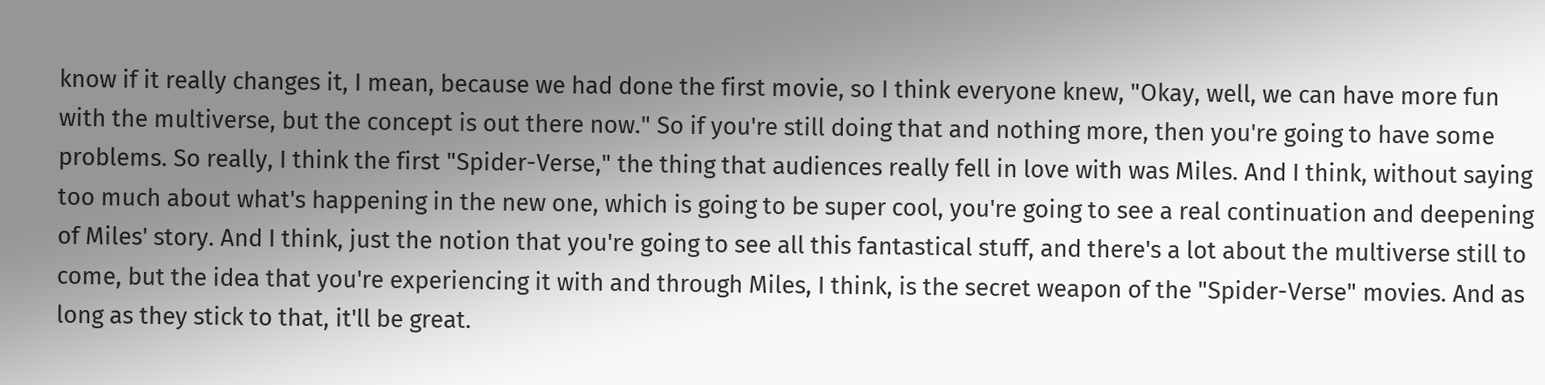know if it really changes it, I mean, because we had done the first movie, so I think everyone knew, "Okay, well, we can have more fun with the multiverse, but the concept is out there now." So if you're still doing that and nothing more, then you're going to have some problems. So really, I think the first "Spider-Verse," the thing that audiences really fell in love with was Miles. And I think, without saying too much about what's happening in the new one, which is going to be super cool, you're going to see a real continuation and deepening of Miles' story. And I think, just the notion that you're going to see all this fantastical stuff, and there's a lot about the multiverse still to come, but the idea that you're experiencing it with and through Miles, I think, is the secret weapon of the "Spider-Verse" movies. And as long as they stick to that, it'll be great.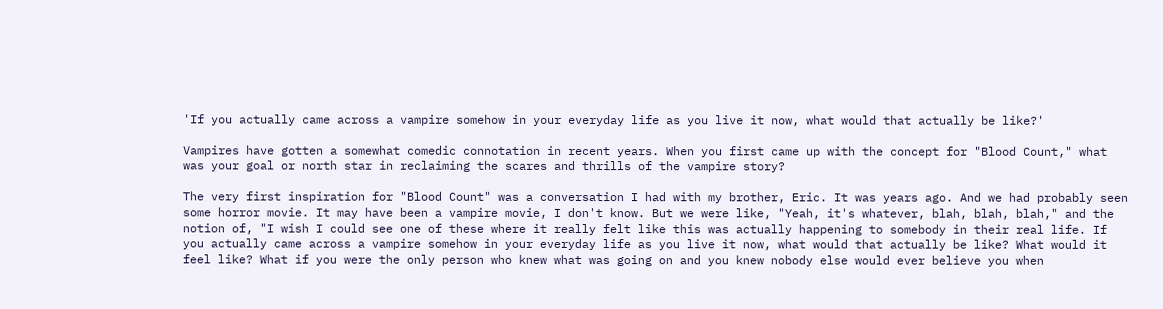'If you actually came across a vampire somehow in your everyday life as you live it now, what would that actually be like?'

Vampires have gotten a somewhat comedic connotation in recent years. When you first came up with the concept for "Blood Count," what was your goal or north star in reclaiming the scares and thrills of the vampire story?

The very first inspiration for "Blood Count" was a conversation I had with my brother, Eric. It was years ago. And we had probably seen some horror movie. It may have been a vampire movie, I don't know. But we were like, "Yeah, it's whatever, blah, blah, blah," and the notion of, "I wish I could see one of these where it really felt like this was actually happening to somebody in their real life. If you actually came across a vampire somehow in your everyday life as you live it now, what would that actually be like? What would it feel like? What if you were the only person who knew what was going on and you knew nobody else would ever believe you when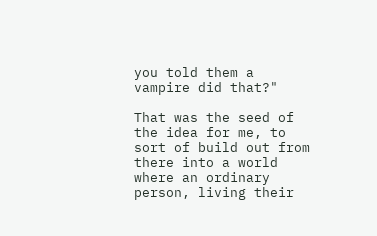you told them a vampire did that?"

That was the seed of the idea for me, to sort of build out from there into a world where an ordinary person, living their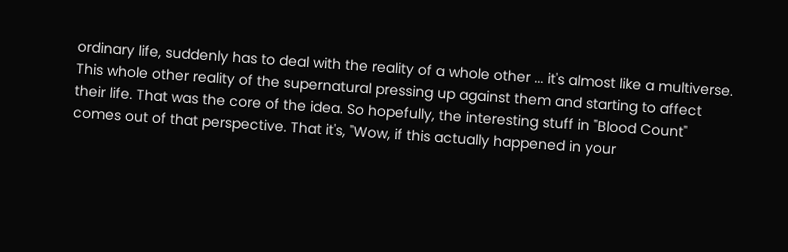ordinary life, suddenly has to deal with the reality of a whole other ... it's almost like a multiverse. This whole other reality of the supernatural pressing up against them and starting to affect their life. That was the core of the idea. So hopefully, the interesting stuff in "Blood Count" comes out of that perspective. That it's, "Wow, if this actually happened in your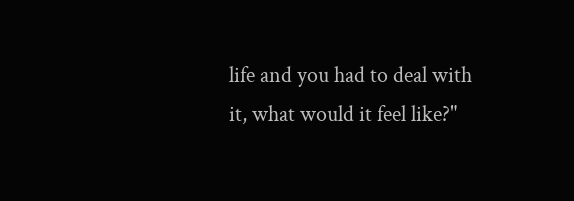life and you had to deal with it, what would it feel like?"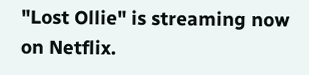"Lost Ollie" is streaming now on Netflix.